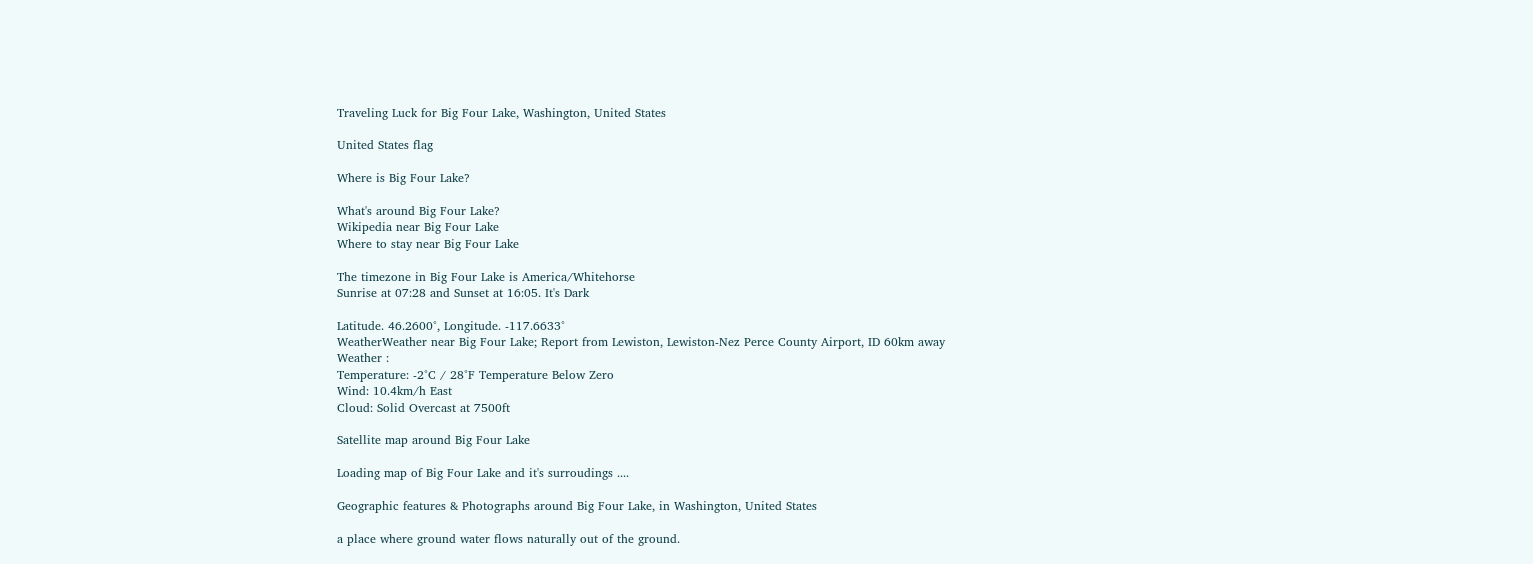Traveling Luck for Big Four Lake, Washington, United States

United States flag

Where is Big Four Lake?

What's around Big Four Lake?
Wikipedia near Big Four Lake
Where to stay near Big Four Lake

The timezone in Big Four Lake is America/Whitehorse
Sunrise at 07:28 and Sunset at 16:05. It's Dark

Latitude. 46.2600°, Longitude. -117.6633°
WeatherWeather near Big Four Lake; Report from Lewiston, Lewiston-Nez Perce County Airport, ID 60km away
Weather :
Temperature: -2°C / 28°F Temperature Below Zero
Wind: 10.4km/h East
Cloud: Solid Overcast at 7500ft

Satellite map around Big Four Lake

Loading map of Big Four Lake and it's surroudings ....

Geographic features & Photographs around Big Four Lake, in Washington, United States

a place where ground water flows naturally out of the ground.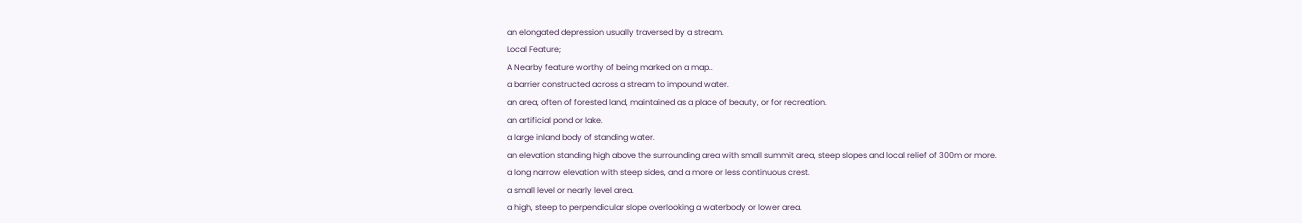an elongated depression usually traversed by a stream.
Local Feature;
A Nearby feature worthy of being marked on a map..
a barrier constructed across a stream to impound water.
an area, often of forested land, maintained as a place of beauty, or for recreation.
an artificial pond or lake.
a large inland body of standing water.
an elevation standing high above the surrounding area with small summit area, steep slopes and local relief of 300m or more.
a long narrow elevation with steep sides, and a more or less continuous crest.
a small level or nearly level area.
a high, steep to perpendicular slope overlooking a waterbody or lower area.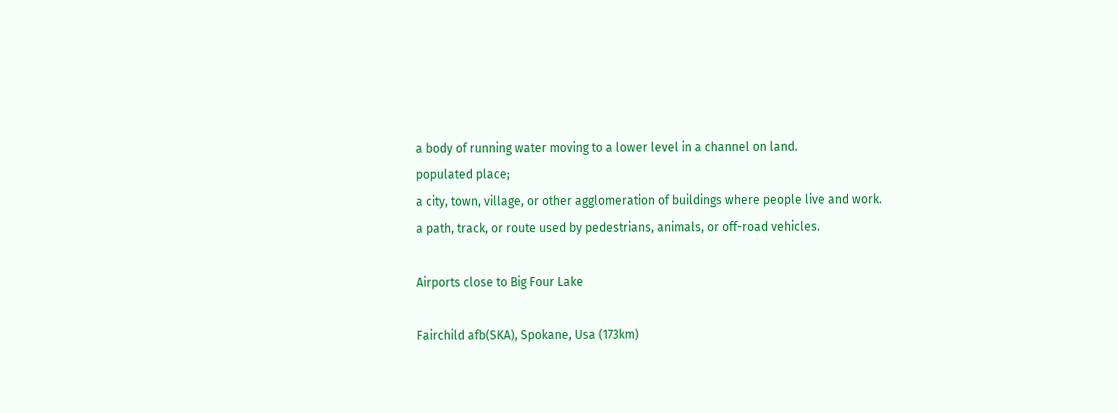a body of running water moving to a lower level in a channel on land.
populated place;
a city, town, village, or other agglomeration of buildings where people live and work.
a path, track, or route used by pedestrians, animals, or off-road vehicles.

Airports close to Big Four Lake

Fairchild afb(SKA), Spokane, Usa (173km)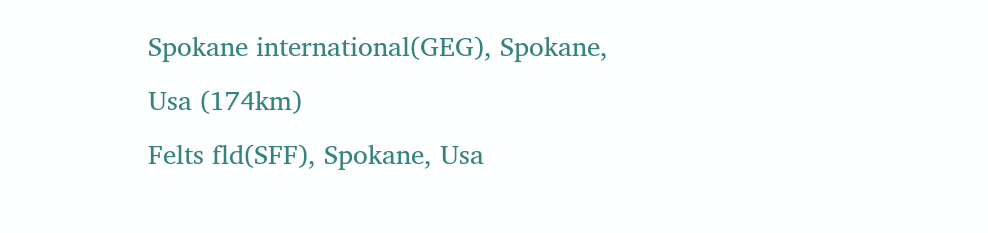Spokane international(GEG), Spokane, Usa (174km)
Felts fld(SFF), Spokane, Usa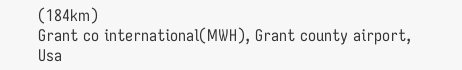(184km)
Grant co international(MWH), Grant county airport, Usa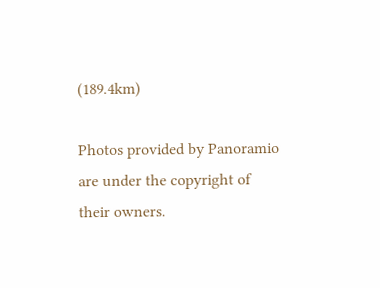(189.4km)

Photos provided by Panoramio are under the copyright of their owners.